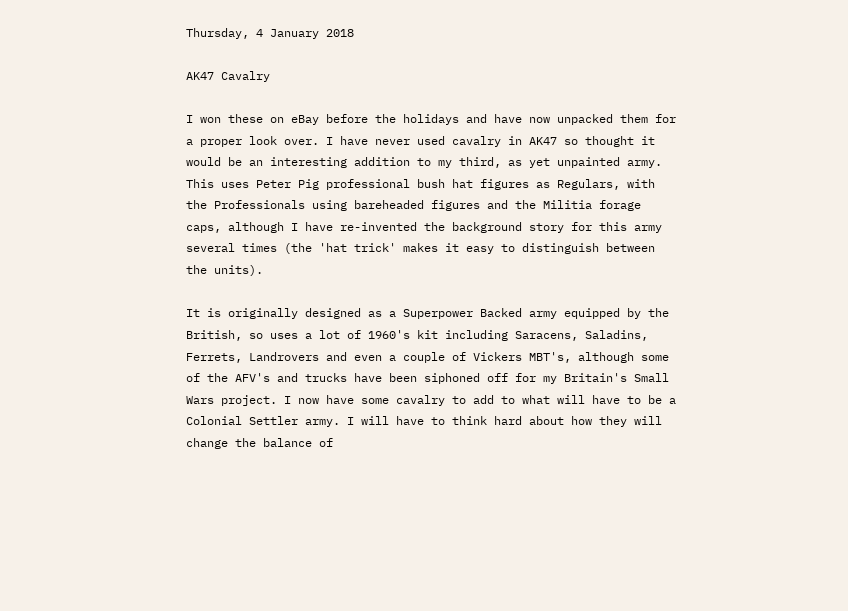Thursday, 4 January 2018

AK47 Cavalry

I won these on eBay before the holidays and have now unpacked them for a proper look over. I have never used cavalry in AK47 so thought it would be an interesting addition to my third, as yet unpainted army. This uses Peter Pig professional bush hat figures as Regulars, with the Professionals using bareheaded figures and the Militia forage caps, although I have re-invented the background story for this army several times (the 'hat trick' makes it easy to distinguish between the units).

It is originally designed as a Superpower Backed army equipped by the British, so uses a lot of 1960's kit including Saracens, Saladins, Ferrets, Landrovers and even a couple of Vickers MBT's, although some of the AFV's and trucks have been siphoned off for my Britain's Small Wars project. I now have some cavalry to add to what will have to be a Colonial Settler army. I will have to think hard about how they will change the balance of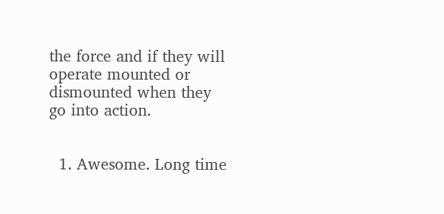the force and if they will operate mounted or dismounted when they go into action.


  1. Awesome. Long time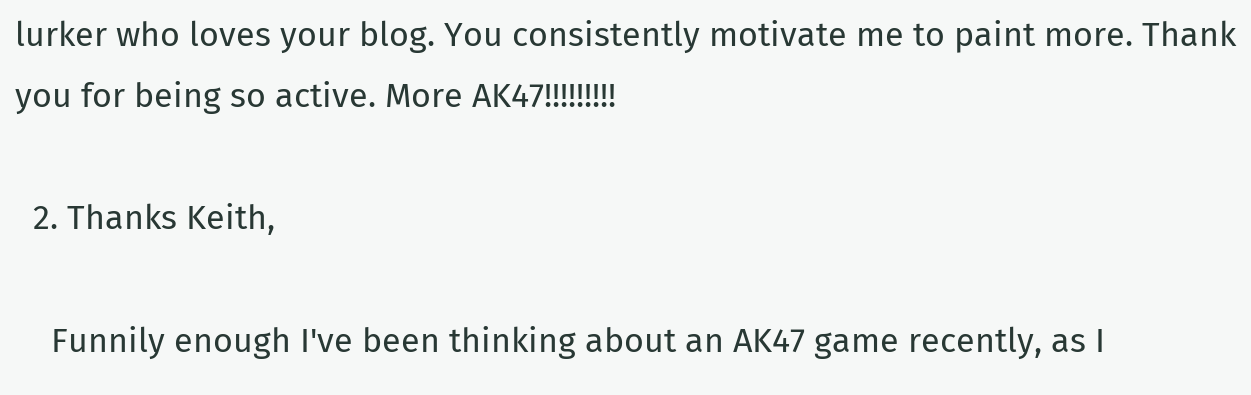lurker who loves your blog. You consistently motivate me to paint more. Thank you for being so active. More AK47!!!!!!!!!

  2. Thanks Keith,

    Funnily enough I've been thinking about an AK47 game recently, as I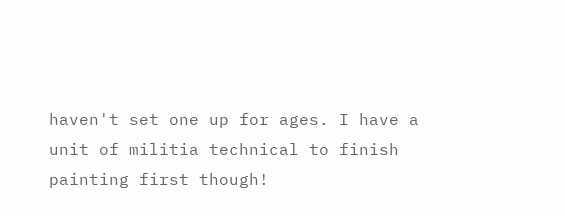haven't set one up for ages. I have a unit of militia technical to finish painting first though!